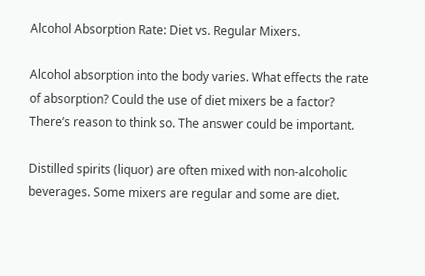Alcohol Absorption Rate: Diet vs. Regular Mixers.

Alcohol absorption into the body varies. What effects the rate of absorption? Could the use of diet mixers be a factor? There’s reason to think so. The answer could be important.

Distilled spirits (liquor) are often mixed with non-alcoholic beverages. Some mixers are regular and some are diet.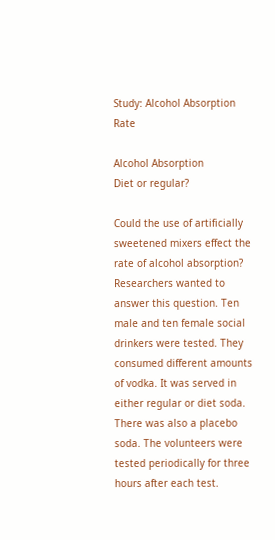Study: Alcohol Absorption Rate

Alcohol Absorption
Diet or regular?

Could the use of artificially sweetened mixers effect the rate of alcohol absorption? Researchers wanted to answer this question. Ten male and ten female social drinkers were tested. They consumed different amounts of vodka. It was served in either regular or diet soda. There was also a placebo soda. The volunteers were tested periodically for three hours after each test.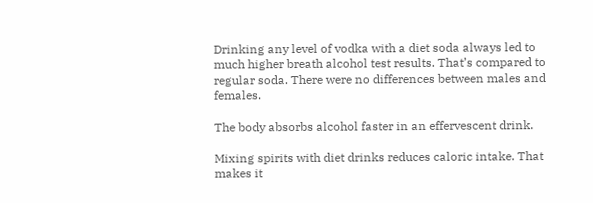Drinking any level of vodka with a diet soda always led to much higher breath alcohol test results. That’s compared to regular soda. There were no differences between males and females.

The body absorbs alcohol faster in an effervescent drink.

Mixing spirits with diet drinks reduces caloric intake. That makes it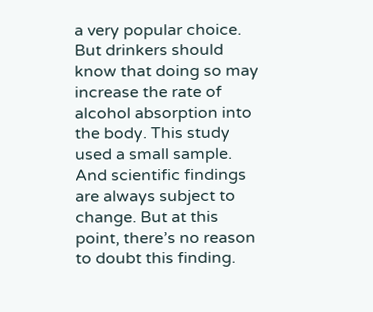a very popular choice. But drinkers should know that doing so may increase the rate of alcohol absorption into the body. This study used a small sample. And scientific findings are always subject to change. But at this point, there’s no reason to doubt this finding.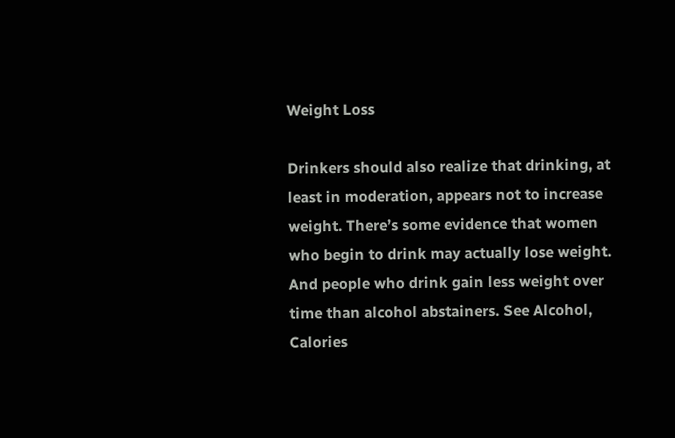Weight Loss

Drinkers should also realize that drinking, at least in moderation, appears not to increase weight. There’s some evidence that women who begin to drink may actually lose weight. And people who drink gain less weight over time than alcohol abstainers. See Alcohol, Calories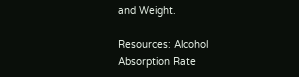and Weight.

Resources: Alcohol Absorption Rate